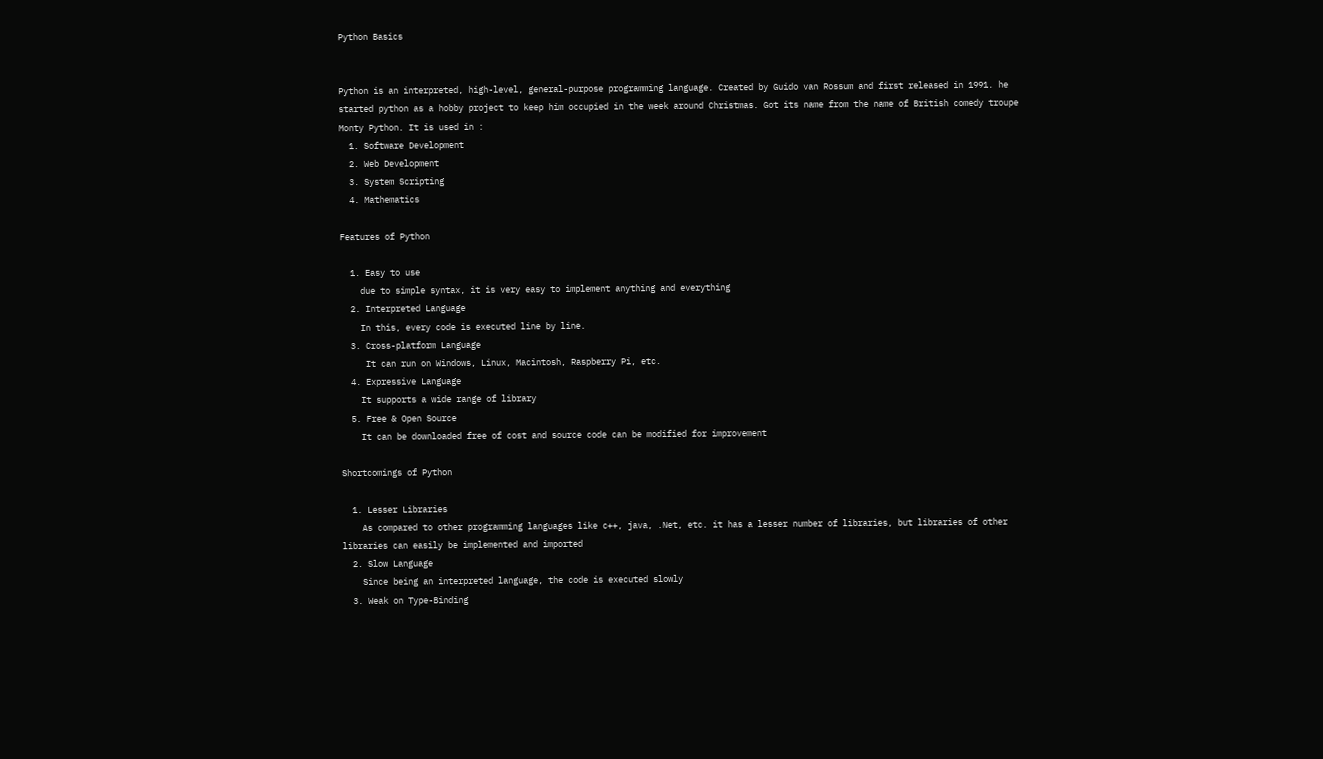Python Basics


Python is an interpreted, high-level, general-purpose programming language. Created by Guido van Rossum and first released in 1991. he started python as a hobby project to keep him occupied in the week around Christmas. Got its name from the name of British comedy troupe Monty Python. It is used in :
  1. Software Development
  2. Web Development
  3. System Scripting
  4. Mathematics

Features of Python

  1. Easy to use
    due to simple syntax, it is very easy to implement anything and everything
  2. Interpreted Language
    In this, every code is executed line by line.
  3. Cross-platform Language
     It can run on Windows, Linux, Macintosh, Raspberry Pi, etc.
  4. Expressive Language
    It supports a wide range of library
  5. Free & Open Source
    It can be downloaded free of cost and source code can be modified for improvement

Shortcomings of Python

  1. Lesser Libraries
    As compared to other programming languages like c++, java, .Net, etc. it has a lesser number of libraries, but libraries of other libraries can easily be implemented and imported
  2. Slow Language
    Since being an interpreted language, the code is executed slowly
  3. Weak on Type-Binding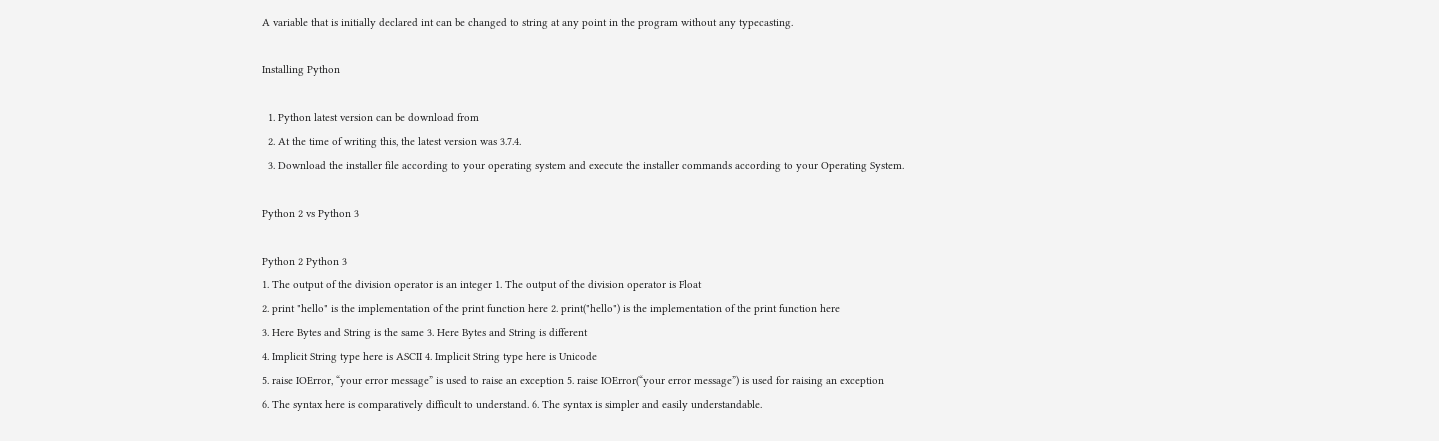A variable that is initially declared int can be changed to string at any point in the program without any typecasting.

Installing Python

  1. Python latest version can be download from
  2. At the time of writing this, the latest version was 3.7.4.
  3. Download the installer file according to your operating system and execute the installer commands according to your Operating System.

Python 2 vs Python 3

Python 2 Python 3
1. The output of the division operator is an integer 1. The output of the division operator is Float
2. print "hello" is the implementation of the print function here 2. print("hello") is the implementation of the print function here
3. Here Bytes and String is the same 3. Here Bytes and String is different
4. Implicit String type here is ASCII 4. Implicit String type here is Unicode
5. raise IOError, “your error message” is used to raise an exception 5. raise IOError(“your error message”) is used for raising an exception
6. The syntax here is comparatively difficult to understand. 6. The syntax is simpler and easily understandable.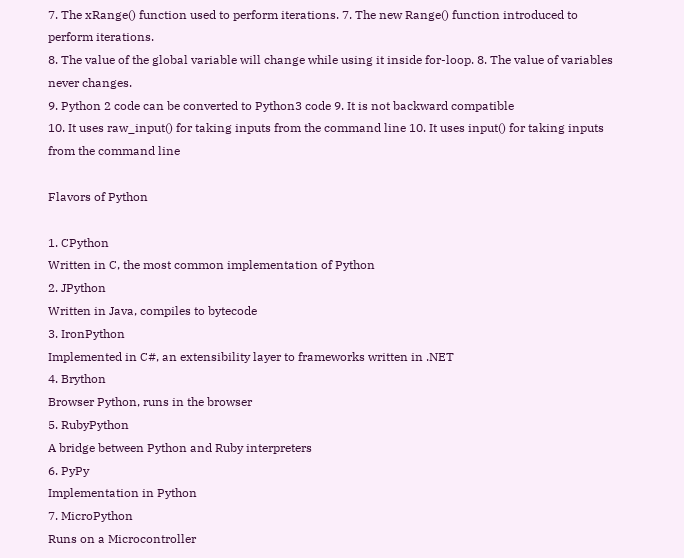7. The xRange() function used to perform iterations. 7. The new Range() function introduced to perform iterations.
8. The value of the global variable will change while using it inside for-loop. 8. The value of variables never changes.
9. Python 2 code can be converted to Python3 code 9. It is not backward compatible
10. It uses raw_input() for taking inputs from the command line 10. It uses input() for taking inputs from the command line

Flavors of Python

1. CPython
Written in C, the most common implementation of Python
2. JPython
Written in Java, compiles to bytecode
3. IronPython
Implemented in C#, an extensibility layer to frameworks written in .NET
4. Brython
Browser Python, runs in the browser
5. RubyPython
A bridge between Python and Ruby interpreters
6. PyPy
Implementation in Python
7. MicroPython
Runs on a Microcontroller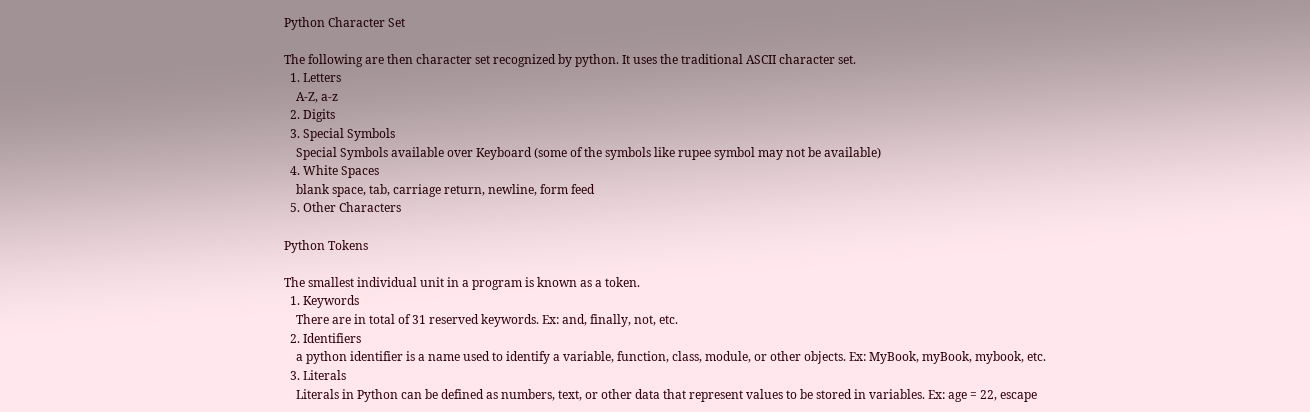Python Character Set

The following are then character set recognized by python. It uses the traditional ASCII character set.
  1. Letters
    A-Z, a-z
  2. Digits
  3. Special Symbols
    Special Symbols available over Keyboard (some of the symbols like rupee symbol may not be available)
  4. White Spaces
    blank space, tab, carriage return, newline, form feed
  5. Other Characters

Python Tokens

The smallest individual unit in a program is known as a token.
  1. Keywords
    There are in total of 31 reserved keywords. Ex: and, finally, not, etc.
  2. Identifiers
    a python identifier is a name used to identify a variable, function, class, module, or other objects. Ex: MyBook, myBook, mybook, etc.
  3. Literals
    Literals in Python can be defined as numbers, text, or other data that represent values to be stored in variables. Ex: age = 22, escape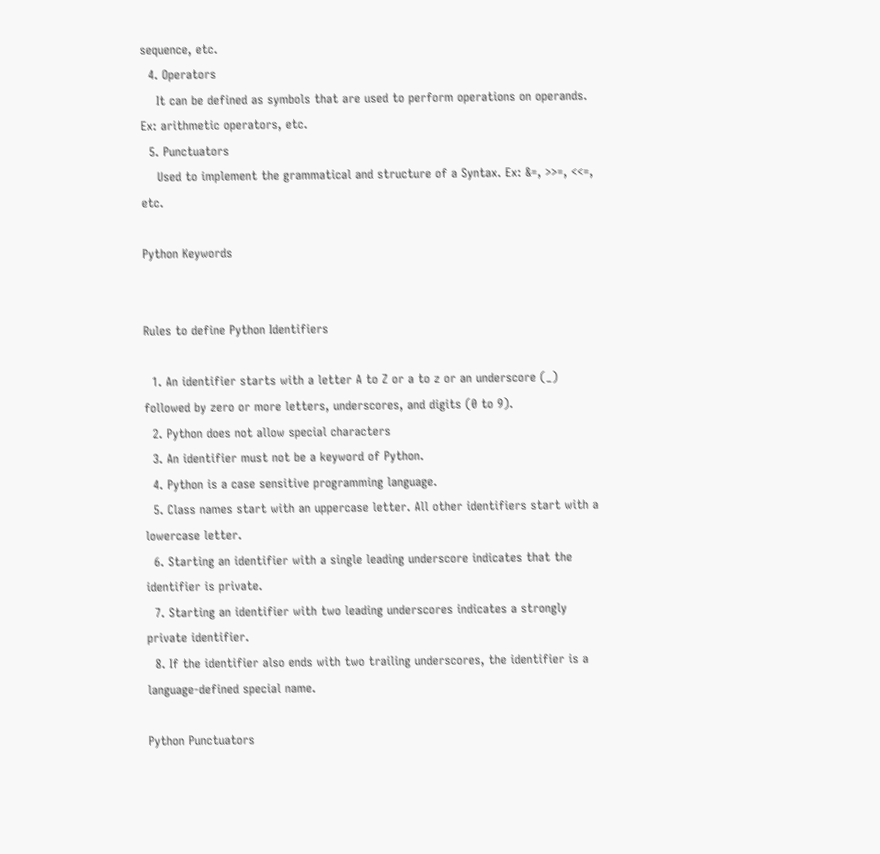sequence, etc.
  4. Operators
    It can be defined as symbols that are used to perform operations on operands. Ex: arithmetic operators, etc.
  5. Punctuators
    Used to implement the grammatical and structure of a Syntax. Ex: &=, >>=, <<=, etc.

Python Keywords


Rules to define Python Identifiers

  1. An identifier starts with a letter A to Z or a to z or an underscore (_) followed by zero or more letters, underscores, and digits (0 to 9).
  2. Python does not allow special characters
  3. An identifier must not be a keyword of Python.
  4. Python is a case sensitive programming language.
  5. Class names start with an uppercase letter. All other identifiers start with a lowercase letter.
  6. Starting an identifier with a single leading underscore indicates that the identifier is private.
  7. Starting an identifier with two leading underscores indicates a strongly private identifier.
  8. If the identifier also ends with two trailing underscores, the identifier is a language-defined special name.

Python Punctuators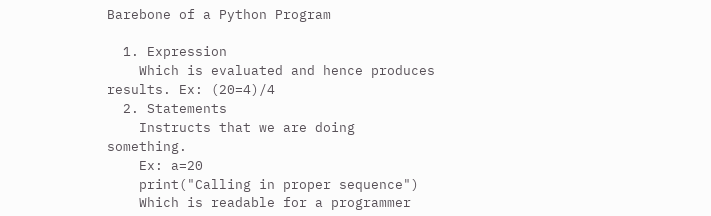Barebone of a Python Program

  1. Expression
    Which is evaluated and hence produces results. Ex: (20=4)/4
  2. Statements
    Instructs that we are doing something.
    Ex: a=20
    print("Calling in proper sequence")
    Which is readable for a programmer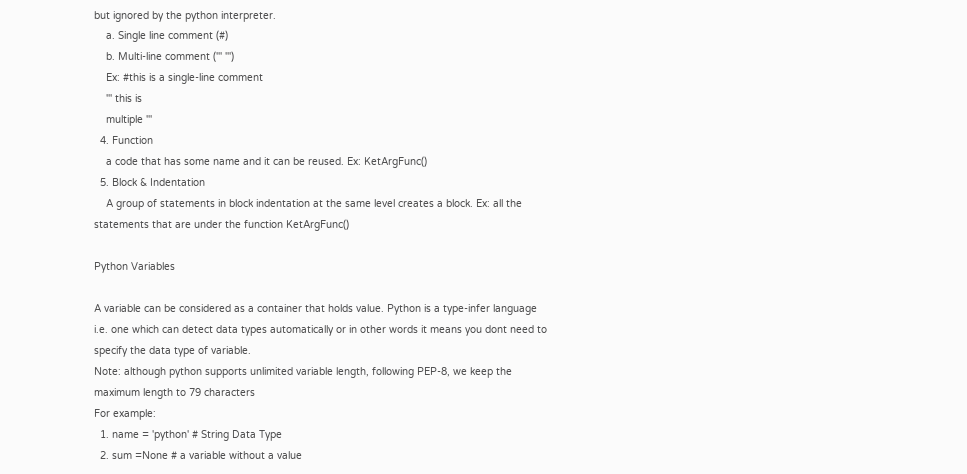but ignored by the python interpreter.
    a. Single line comment (#)
    b. Multi-line comment (''' ''')
    Ex: #this is a single-line comment
    ''' this is
    multiple '''
  4. Function
    a code that has some name and it can be reused. Ex: KetArgFunc()
  5. Block & Indentation
    A group of statements in block indentation at the same level creates a block. Ex: all the statements that are under the function KetArgFunc()

Python Variables

A variable can be considered as a container that holds value. Python is a type-infer language i.e. one which can detect data types automatically or in other words it means you dont need to specify the data type of variable.
Note: although python supports unlimited variable length, following PEP-8, we keep the maximum length to 79 characters
For example:
  1. name = 'python' # String Data Type
  2. sum =None # a variable without a value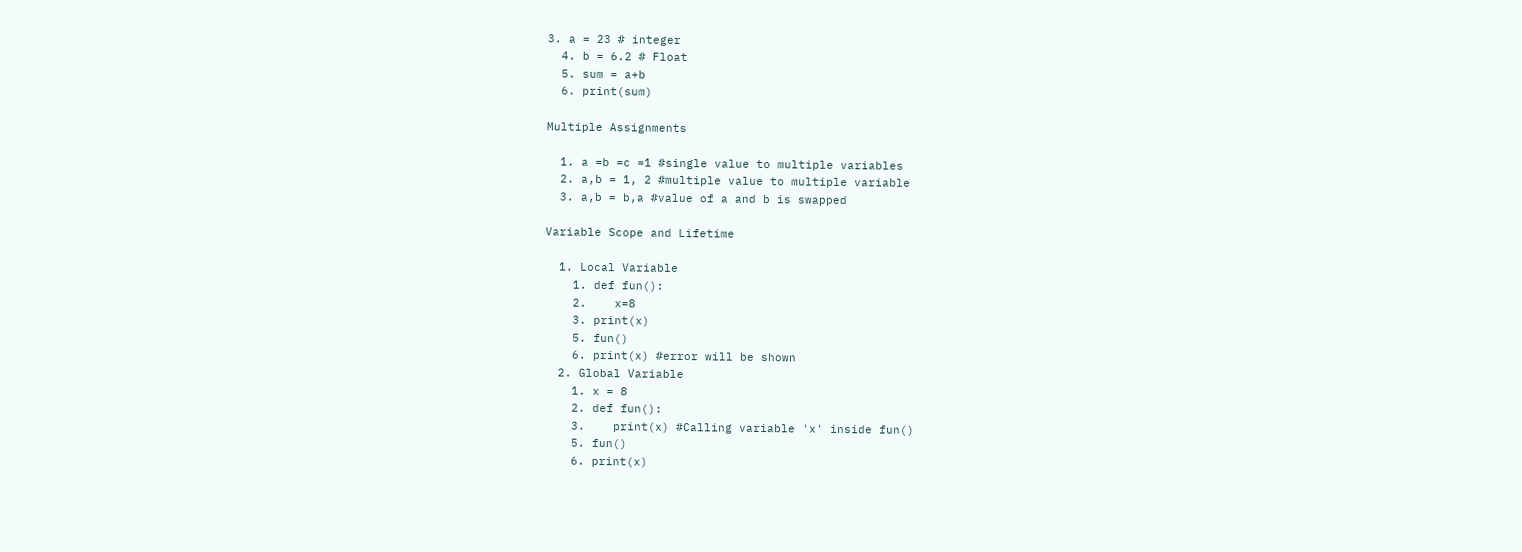3. a = 23 # integer
  4. b = 6.2 # Float
  5. sum = a+b
  6. print(sum)

Multiple Assignments

  1. a =b =c =1 #single value to multiple variables
  2. a,b = 1, 2 #multiple value to multiple variable
  3. a,b = b,a #value of a and b is swapped

Variable Scope and Lifetime

  1. Local Variable
    1. def fun():
    2.    x=8
    3. print(x)
    5. fun()
    6. print(x) #error will be shown
  2. Global Variable
    1. x = 8
    2. def fun():
    3.    print(x) #Calling variable 'x' inside fun()
    5. fun()
    6. print(x)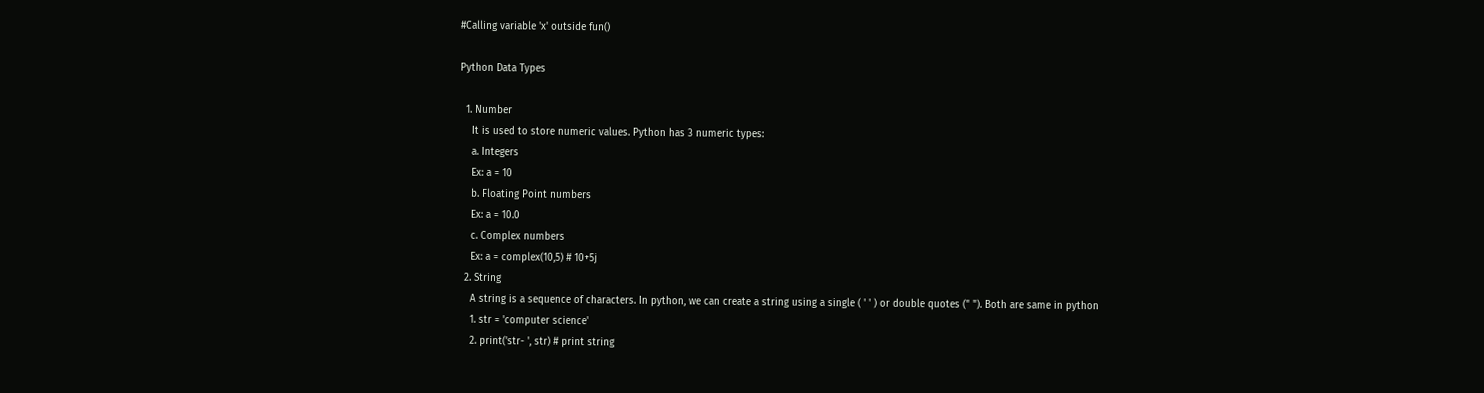#Calling variable 'x' outside fun()

Python Data Types

  1. Number
    It is used to store numeric values. Python has 3 numeric types:
    a. Integers
    Ex: a = 10
    b. Floating Point numbers
    Ex: a = 10.0
    c. Complex numbers
    Ex: a = complex(10,5) # 10+5j
  2. String
    A string is a sequence of characters. In python, we can create a string using a single ( ' ' ) or double quotes (" "). Both are same in python
    1. str = 'computer science'
    2. print('str- ', str) # print string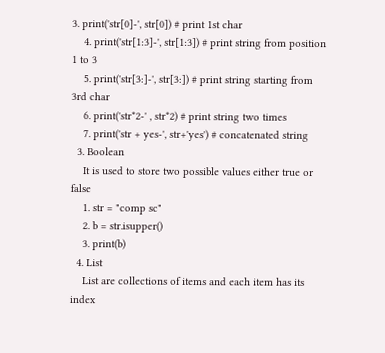3. print('str[0]-', str[0]) # print 1st char
    4. print('str[1:3]-', str[1:3]) # print string from position 1 to 3
    5. print('str[3:]-', str[3:]) # print string starting from 3rd char
    6. print('str*2-' , str*2) # print string two times
    7. print('str + yes-', str+'yes') # concatenated string
  3. Boolean
    It is used to store two possible values either true or false
    1. str = "comp sc"
    2. b = str.isupper()
    3. print(b)
  4. List
    List are collections of items and each item has its index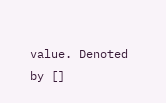value. Denoted by []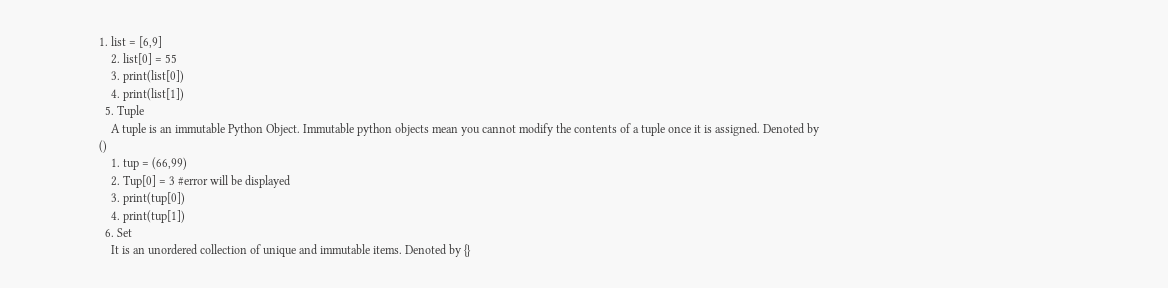1. list = [6,9]
    2. list[0] = 55
    3. print(list[0])
    4. print(list[1])
  5. Tuple
    A tuple is an immutable Python Object. Immutable python objects mean you cannot modify the contents of a tuple once it is assigned. Denoted by ()
    1. tup = (66,99)
    2. Tup[0] = 3 #error will be displayed
    3. print(tup[0])
    4. print(tup[1])
  6. Set
    It is an unordered collection of unique and immutable items. Denoted by {}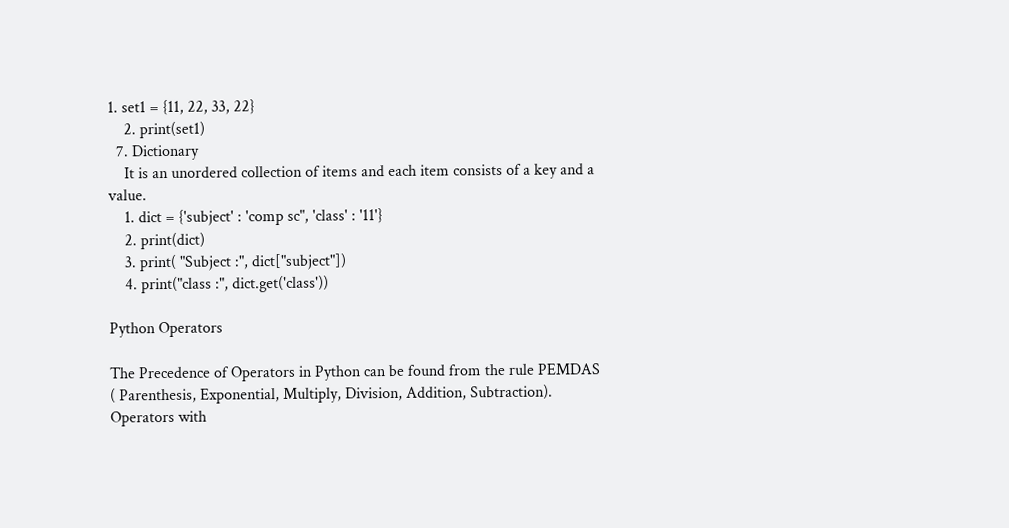1. set1 = {11, 22, 33, 22}
    2. print(set1)
  7. Dictionary
    It is an unordered collection of items and each item consists of a key and a value.
    1. dict = {'subject' : 'comp sc", 'class' : '11'}
    2. print(dict)
    3. print( "Subject :", dict["subject"])
    4. print("class :", dict.get('class'))

Python Operators

The Precedence of Operators in Python can be found from the rule PEMDAS ( Parenthesis, Exponential, Multiply, Division, Addition, Subtraction). Operators with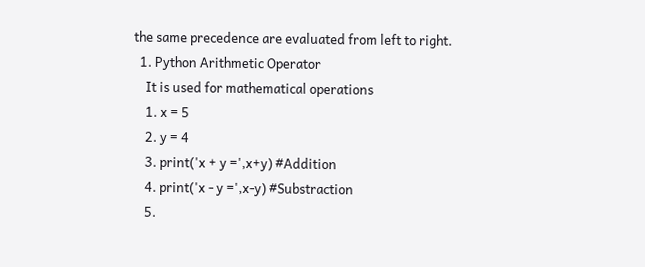the same precedence are evaluated from left to right.
  1. Python Arithmetic Operator
    It is used for mathematical operations
    1. x = 5
    2. y = 4
    3. print('x + y =',x+y) #Addition
    4. print('x - y =',x-y) #Substraction
    5.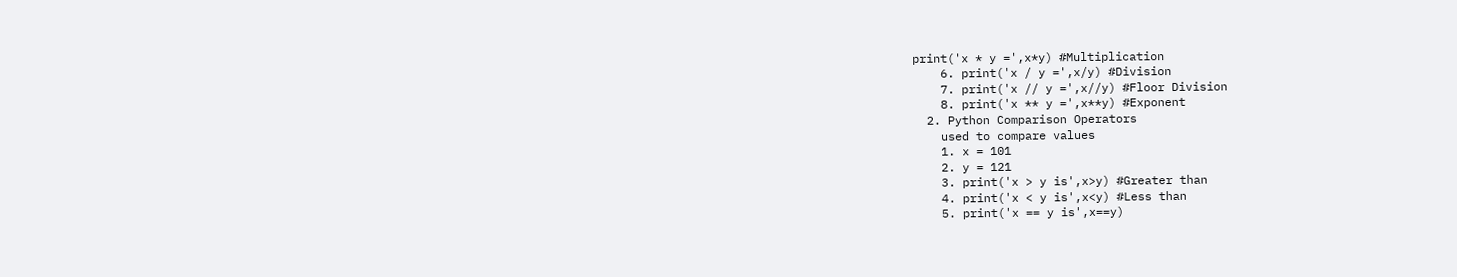print('x * y =',x*y) #Multiplication
    6. print('x / y =',x/y) #Division
    7. print('x // y =',x//y) #Floor Division
    8. print('x ** y =',x**y) #Exponent
  2. Python Comparison Operators
    used to compare values
    1. x = 101
    2. y = 121
    3. print('x > y is',x>y) #Greater than
    4. print('x < y is',x<y) #Less than
    5. print('x == y is',x==y)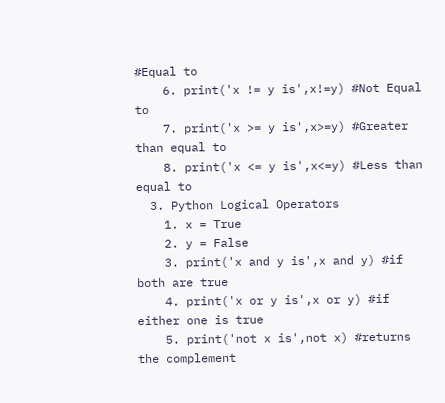#Equal to
    6. print('x != y is',x!=y) #Not Equal to
    7. print('x >= y is',x>=y) #Greater than equal to
    8. print('x <= y is',x<=y) #Less than equal to
  3. Python Logical Operators
    1. x = True
    2. y = False
    3. print('x and y is',x and y) #if both are true
    4. print('x or y is',x or y) #if either one is true
    5. print('not x is',not x) #returns the complement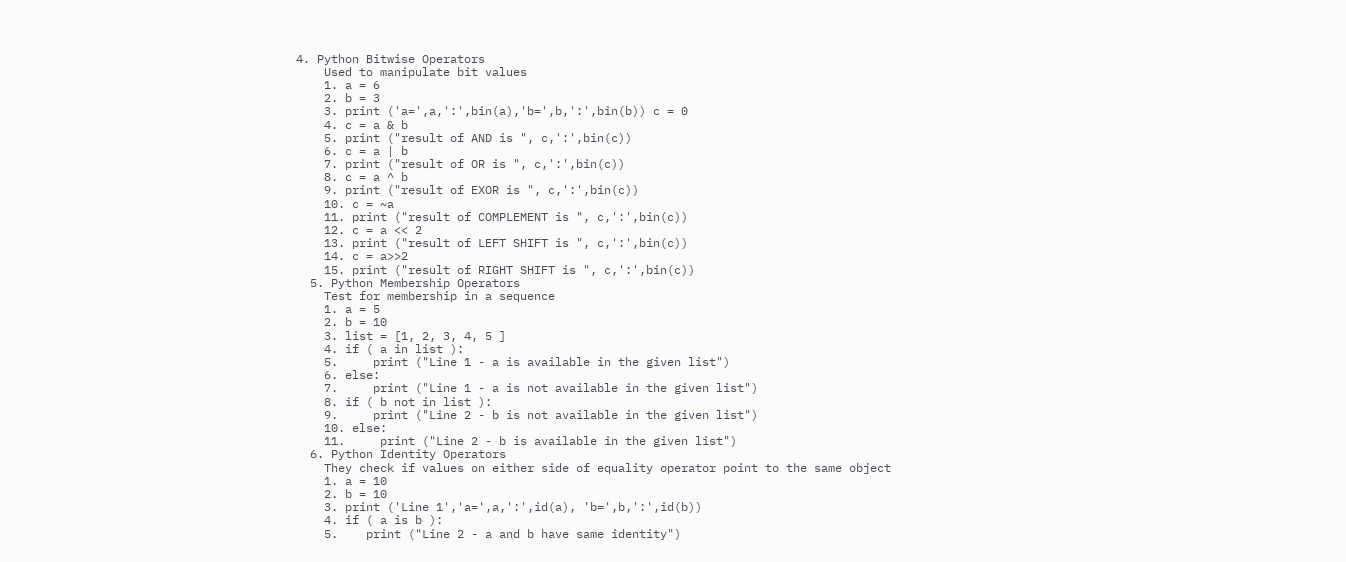4. Python Bitwise Operators
    Used to manipulate bit values
    1. a = 6
    2. b = 3
    3. print ('a=',a,':',bin(a),'b=',b,':',bin(b)) c = 0
    4. c = a & b
    5. print ("result of AND is ", c,':',bin(c))
    6. c = a | b
    7. print ("result of OR is ", c,':',bin(c))
    8. c = a ^ b
    9. print ("result of EXOR is ", c,':',bin(c))
    10. c = ~a
    11. print ("result of COMPLEMENT is ", c,':',bin(c))
    12. c = a << 2
    13. print ("result of LEFT SHIFT is ", c,':',bin(c))
    14. c = a>>2
    15. print ("result of RIGHT SHIFT is ", c,':',bin(c))
  5. Python Membership Operators
    Test for membership in a sequence
    1. a = 5
    2. b = 10
    3. list = [1, 2, 3, 4, 5 ]
    4. if ( a in list ):
    5.     print ("Line 1 - a is available in the given list")
    6. else:
    7.     print ("Line 1 - a is not available in the given list")
    8. if ( b not in list ):
    9.     print ("Line 2 - b is not available in the given list")
    10. else:
    11.     print ("Line 2 - b is available in the given list")
  6. Python Identity Operators
    They check if values on either side of equality operator point to the same object
    1. a = 10
    2. b = 10
    3. print ('Line 1','a=',a,':',id(a), 'b=',b,':',id(b))
    4. if ( a is b ):
    5.    print ("Line 2 - a and b have same identity")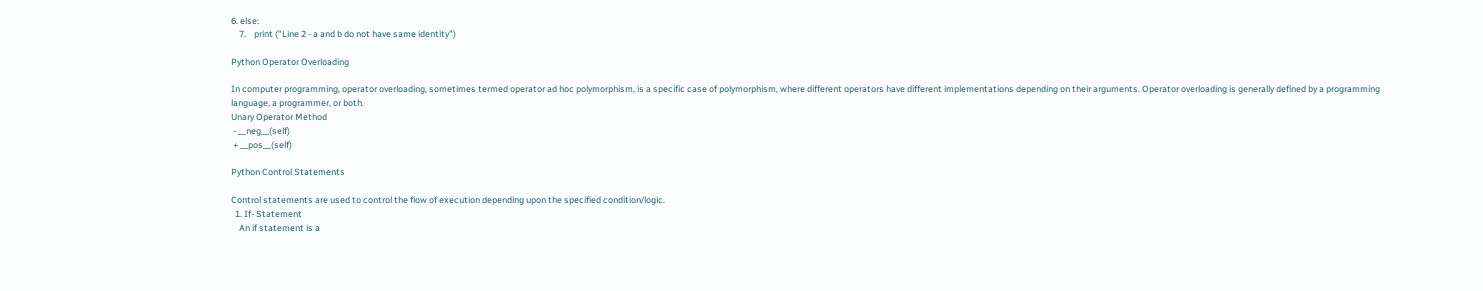6. else:
    7.    print ("Line 2 - a and b do not have same identity")

Python Operator Overloading

In computer programming, operator overloading, sometimes termed operator ad hoc polymorphism, is a specific case of polymorphism, where different operators have different implementations depending on their arguments. Operator overloading is generally defined by a programming language, a programmer, or both.
Unary Operator Method
 - __neg__(self)
 + __pos__(self)

Python Control Statements

Control statements are used to control the flow of execution depending upon the specified condition/logic.
  1. If- Statement
    An if statement is a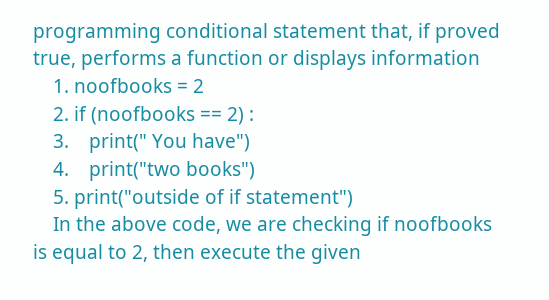programming conditional statement that, if proved true, performs a function or displays information
    1. noofbooks = 2
    2. if (noofbooks == 2) :
    3.    print(" You have")
    4.    print("two books")
    5. print("outside of if statement")
    In the above code, we are checking if noofbooks is equal to 2, then execute the given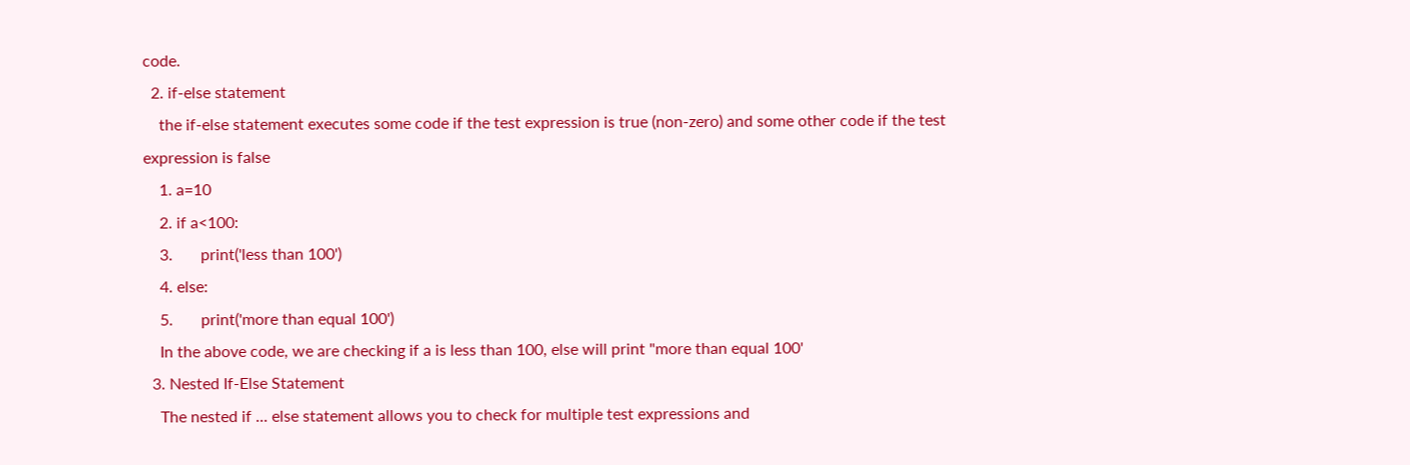code.
  2. if-else statement
    the if-else statement executes some code if the test expression is true (non-zero) and some other code if the test expression is false
    1. a=10
    2. if a<100:
    3.       print('less than 100')
    4. else:
    5.       print('more than equal 100')
    In the above code, we are checking if a is less than 100, else will print "more than equal 100'
  3. Nested If-Else Statement
    The nested if ... else statement allows you to check for multiple test expressions and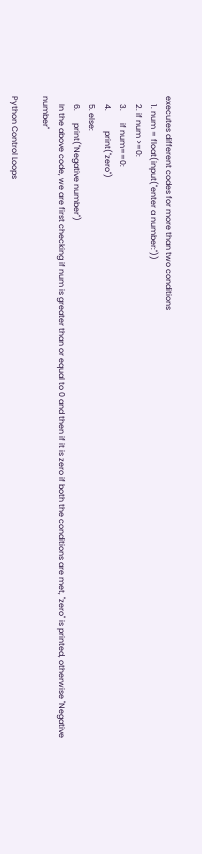executes different codes for more than two conditions
    1. num = float(input("enter a number:"))
    2. if num >=0:
    3.      if num==0:
    4.          print("zero")
    5. else:
    6.      print("Negative number")
    In the above code, we are first checking if num is greater than or equal to 0 and then if it is zero if both the conditions are met, "zero" is printed, otherwise "Negative number"

Python Control Loops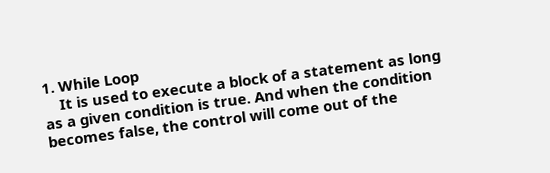1. While Loop
    It is used to execute a block of a statement as long as a given condition is true. And when the condition becomes false, the control will come out of the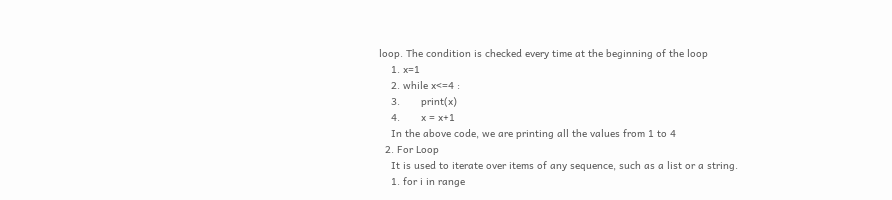loop. The condition is checked every time at the beginning of the loop
    1. x=1
    2. while x<=4 :
    3.       print(x)
    4.       x = x+1
    In the above code, we are printing all the values from 1 to 4
  2. For Loop
    It is used to iterate over items of any sequence, such as a list or a string.
    1. for i in range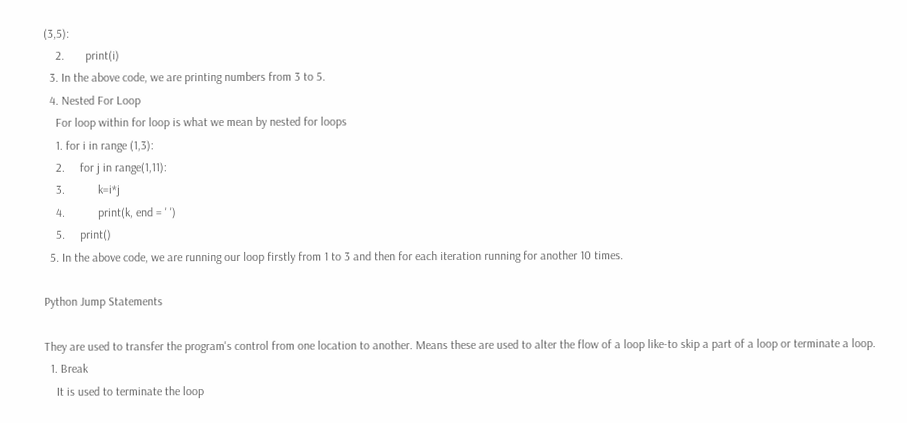(3,5):
    2.       print(i)
  3. In the above code, we are printing numbers from 3 to 5.
  4. Nested For Loop
    For loop within for loop is what we mean by nested for loops
    1. for i in range (1,3):
    2.     for j in range(1,11):
    3.           k=i*j
    4.           print(k, end = ' ')
    5.     print()
  5. In the above code, we are running our loop firstly from 1 to 3 and then for each iteration running for another 10 times.

Python Jump Statements

They are used to transfer the program's control from one location to another. Means these are used to alter the flow of a loop like-to skip a part of a loop or terminate a loop.
  1. Break
    It is used to terminate the loop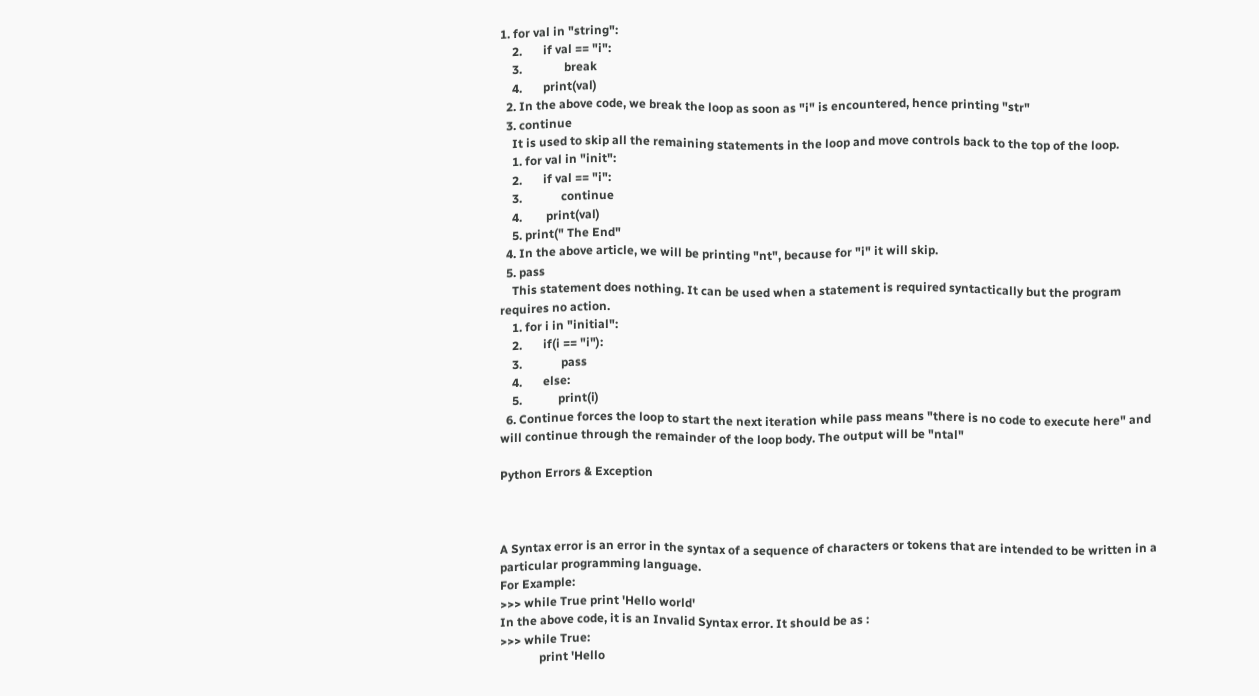1. for val in "string":
    2.       if val == "i":
    3.              break
    4.       print(val)
  2. In the above code, we break the loop as soon as "i" is encountered, hence printing "str"
  3. continue
    It is used to skip all the remaining statements in the loop and move controls back to the top of the loop.
    1. for val in "init":
    2.       if val == "i":
    3.             continue
    4.        print(val)
    5. print(" The End"
  4. In the above article, we will be printing "nt", because for "i" it will skip.
  5. pass
    This statement does nothing. It can be used when a statement is required syntactically but the program requires no action.
    1. for i in "initial":
    2.       if(i == "i"):
    3.             pass
    4.       else:
    5.            print(i)
  6. Continue forces the loop to start the next iteration while pass means "there is no code to execute here" and will continue through the remainder of the loop body. The output will be "ntal"

Python Errors & Exception



A Syntax error is an error in the syntax of a sequence of characters or tokens that are intended to be written in a particular programming language.
For Example:
>>> while True print 'Hello world'
In the above code, it is an Invalid Syntax error. It should be as :
>>> while True:
             print 'Hello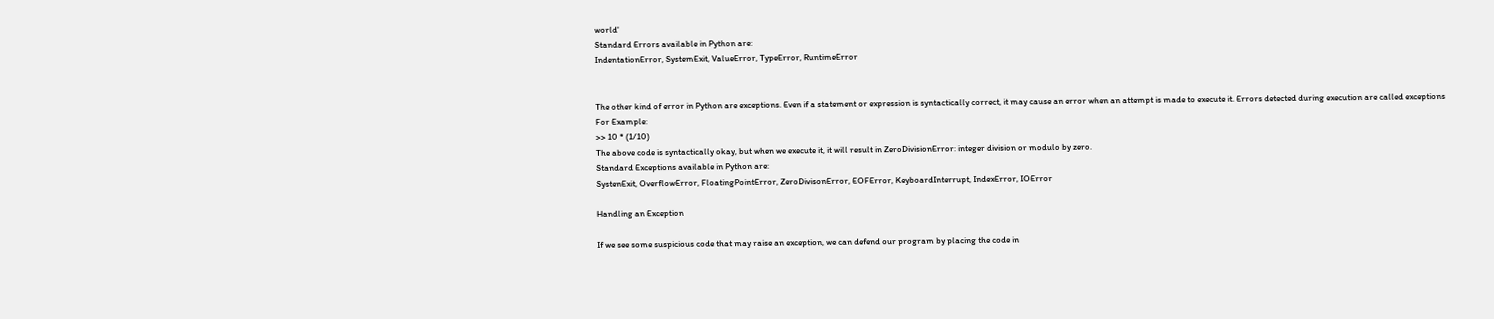world'
Standard Errors available in Python are:
IndentationError, SystemExit, ValueError, TypeError, RuntimeError


The other kind of error in Python are exceptions. Even if a statement or expression is syntactically correct, it may cause an error when an attempt is made to execute it. Errors detected during execution are called exceptions
For Example:
>> 10 * (1/10)
The above code is syntactically okay, but when we execute it, it will result in ZeroDivisionError: integer division or modulo by zero.
Standard Exceptions available in Python are:
SystenExit, OverflowError, FloatingPointError, ZeroDivisonError, EOFError, KeyboardInterrupt, IndexError, IOError

Handling an Exception

If we see some suspicious code that may raise an exception, we can defend our program by placing the code in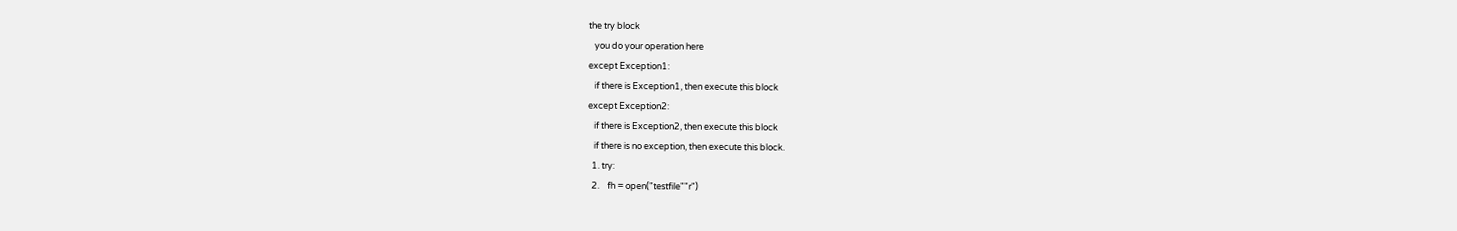the try block
   you do your operation here
except Exception1:
   if there is Exception1, then execute this block
except Exception2:
   if there is Exception2, then execute this block
   if there is no exception, then execute this block.
  1. try:
  2.    fh = open("testfile""r")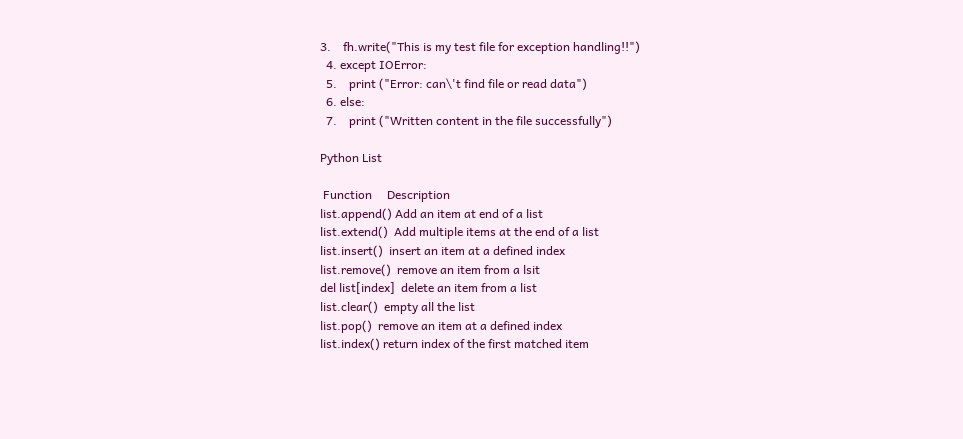3.    fh.write("This is my test file for exception handling!!")
  4. except IOError:
  5.    print ("Error: can\'t find file or read data")
  6. else:
  7.    print ("Written content in the file successfully")

Python List

 Function     Description
list.append() Add an item at end of a list
list.extend()  Add multiple items at the end of a list
list.insert()  insert an item at a defined index
list.remove()  remove an item from a lsit
del list[index]  delete an item from a list
list.clear()  empty all the list
list.pop()  remove an item at a defined index
list.index() return index of the first matched item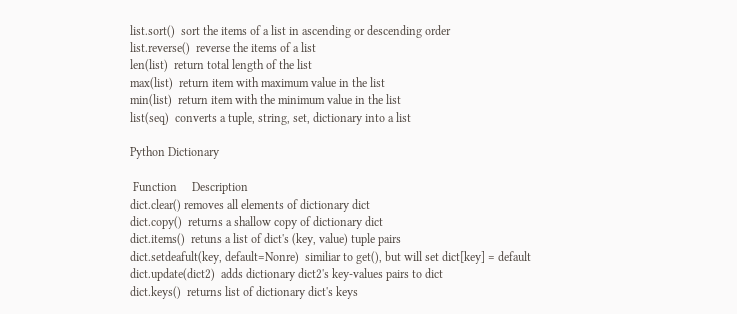list.sort()  sort the items of a list in ascending or descending order
list.reverse()  reverse the items of a list
len(list)  return total length of the list
max(list)  return item with maximum value in the list
min(list)  return item with the minimum value in the list
list(seq)  converts a tuple, string, set, dictionary into a list

Python Dictionary

 Function     Description
dict.clear() removes all elements of dictionary dict
dict.copy()  returns a shallow copy of dictionary dict
dict.items()  retuns a list of dict's (key, value) tuple pairs
dict.setdeafult(key, default=Nonre)  similiar to get(), but will set dict[key] = default
dict.update(dict2)  adds dictionary dict2's key-values pairs to dict
dict.keys()  returns list of dictionary dict's keys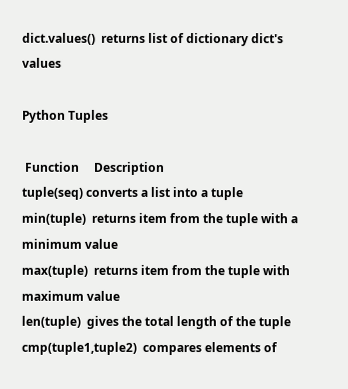dict.values()  returns list of dictionary dict's values

Python Tuples

 Function     Description
tuple(seq) converts a list into a tuple
min(tuple)  returns item from the tuple with a minimum value
max(tuple)  returns item from the tuple with maximum value
len(tuple)  gives the total length of the tuple
cmp(tuple1,tuple2)  compares elements of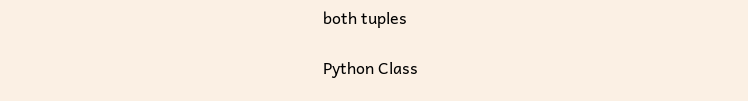both tuples

Python Class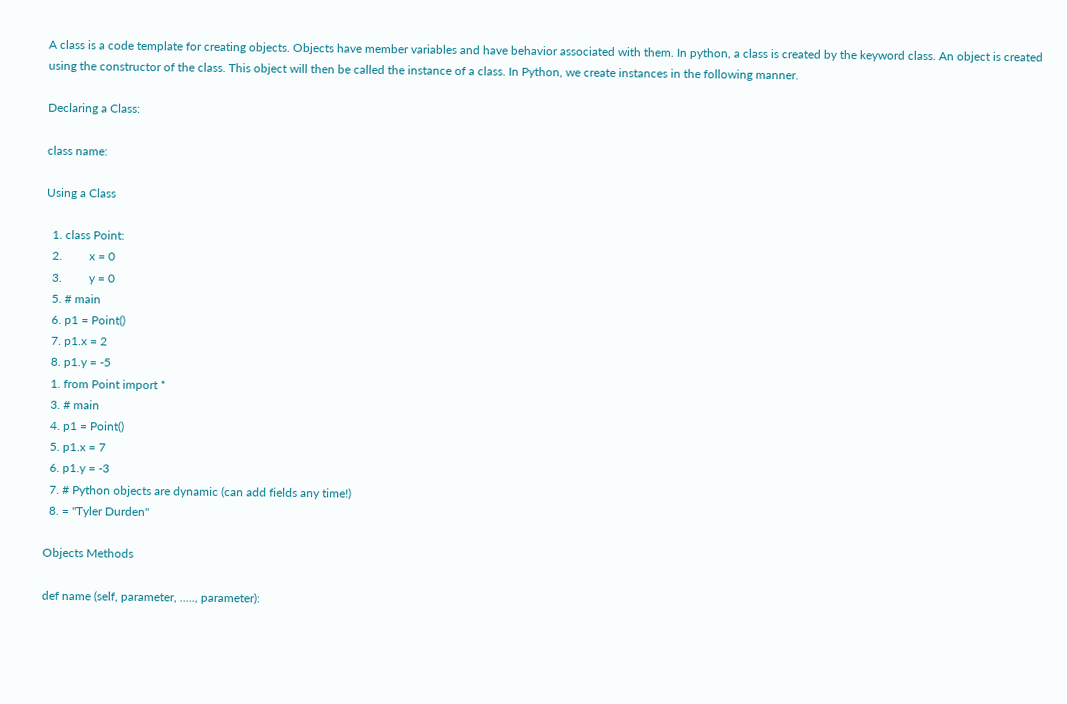A class is a code template for creating objects. Objects have member variables and have behavior associated with them. In python, a class is created by the keyword class. An object is created using the constructor of the class. This object will then be called the instance of a class. In Python, we create instances in the following manner.

Declaring a Class:

class name:

Using a Class

  1. class Point:
  2.         x = 0
  3.         y = 0
  5. # main
  6. p1 = Point()
  7. p1.x = 2
  8. p1.y = -5
  1. from Point import *
  3. # main
  4. p1 = Point()
  5. p1.x = 7
  6. p1.y = -3
  7. # Python objects are dynamic (can add fields any time!)
  8. = "Tyler Durden"

Objects Methods

def name (self, parameter, ....., parameter):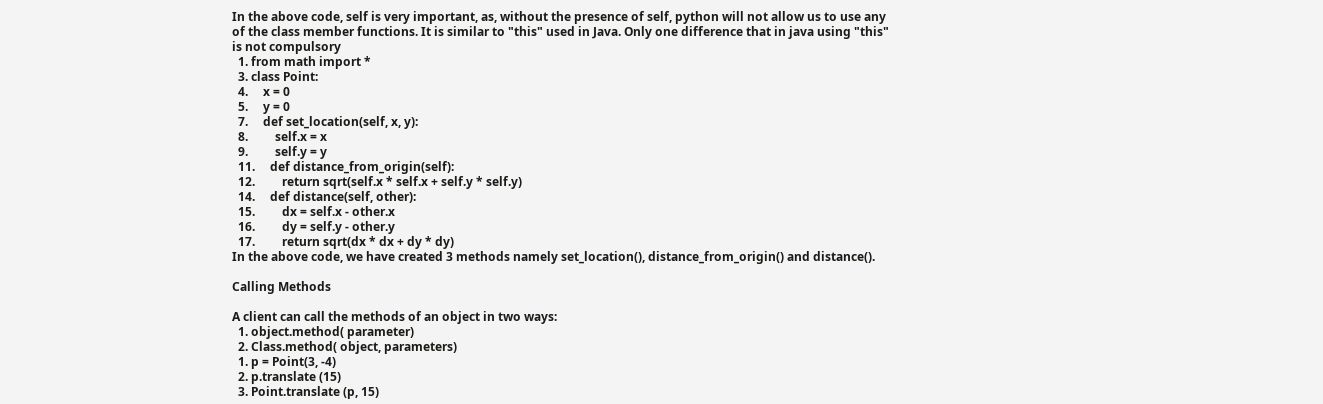In the above code, self is very important, as, without the presence of self, python will not allow us to use any of the class member functions. It is similar to "this" used in Java. Only one difference that in java using "this" is not compulsory
  1. from math import *
  3. class Point:
  4.     x = 0
  5.     y = 0
  7.     def set_location(self, x, y):
  8.         self.x = x
  9.         self.y = y
  11.     def distance_from_origin(self):
  12.         return sqrt(self.x * self.x + self.y * self.y)
  14.     def distance(self, other):
  15.         dx = self.x - other.x
  16.         dy = self.y - other.y
  17.         return sqrt(dx * dx + dy * dy)
In the above code, we have created 3 methods namely set_location(), distance_from_origin() and distance().

Calling Methods

A client can call the methods of an object in two ways:
  1. object.method( parameter)
  2. Class.method( object, parameters)
  1. p = Point(3, -4)
  2. p.translate (15)
  3. Point.translate (p, 15)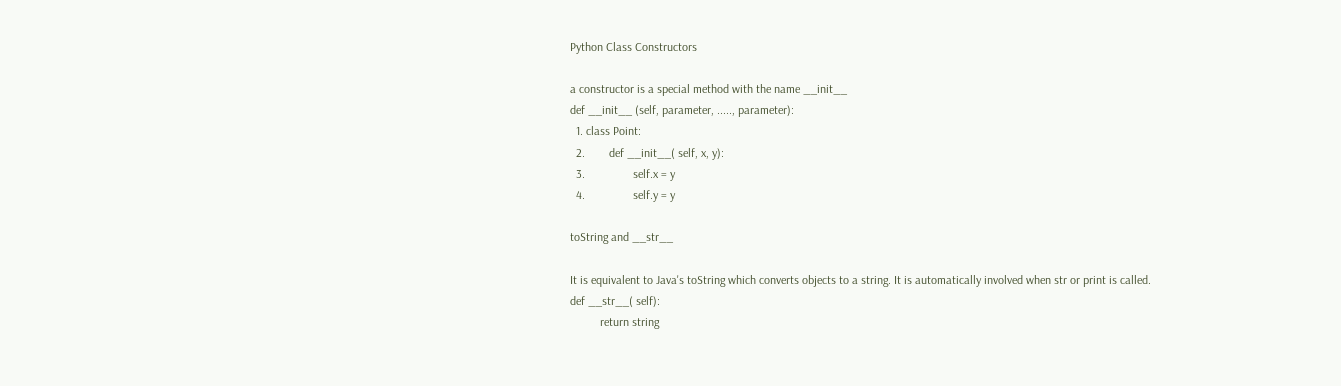Python Class Constructors

a constructor is a special method with the name __init__
def __init__ (self, parameter, ....., parameter):
  1. class Point:
  2.        def __init__( self, x, y):
  3.                self.x = y
  4.                self.y = y

toString and __str__

It is equivalent to Java's toString which converts objects to a string. It is automatically involved when str or print is called.
def __str__( self):
          return string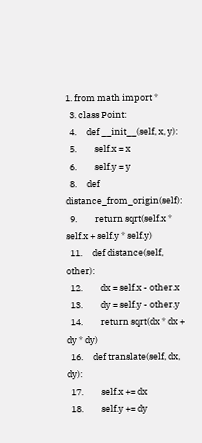1. from math import *
  3. class Point:
  4.     def __init__(self, x, y):
  5.         self.x = x
  6.         self.y = y
  8.     def distance_from_origin(self):
  9.         return sqrt(self.x * self.x + self.y * self.y)
  11.     def distance(self, other):
  12.         dx = self.x - other.x
  13.         dy = self.y - other.y
  14.         return sqrt(dx * dx + dy * dy)
  16.     def translate(self, dx, dy):
  17.         self.x += dx
  18.         self.y += dy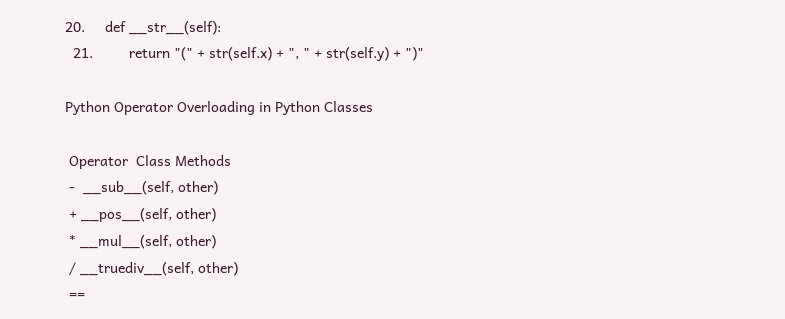20.     def __str__(self):
  21.         return "(" + str(self.x) + ", " + str(self.y) + ")"

Python Operator Overloading in Python Classes

 Operator  Class Methods
 -  __sub__(self, other)
 + __pos__(self, other)
 * __mul__(self, other)
 / __truediv__(self, other)
 ==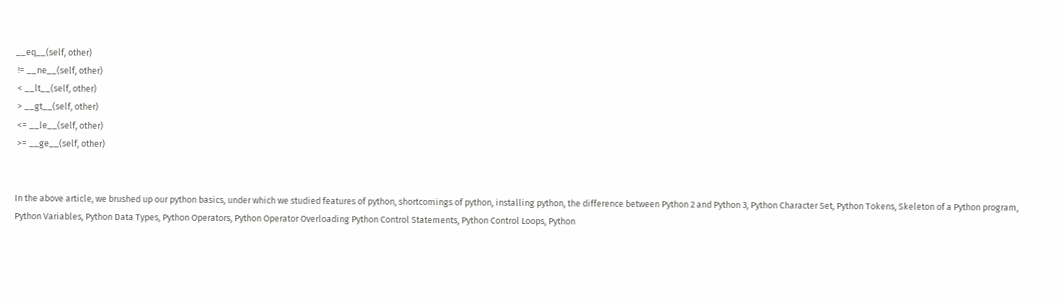__eq__(self, other)
 != __ne__(self, other)
 < __lt__(self, other)
 > __gt__(self, other)
 <= __le__(self, other)
 >= __ge__(self, other)


In the above article, we brushed up our python basics, under which we studied features of python, shortcomings of python, installing python, the difference between Python 2 and Python 3, Python Character Set, Python Tokens, Skeleton of a Python program, Python Variables, Python Data Types, Python Operators, Python Operator Overloading Python Control Statements, Python Control Loops, Python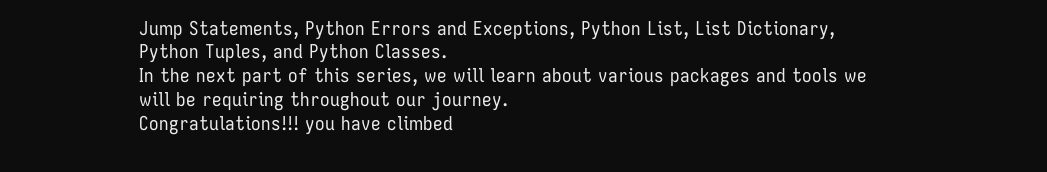Jump Statements, Python Errors and Exceptions, Python List, List Dictionary, Python Tuples, and Python Classes.
In the next part of this series, we will learn about various packages and tools we will be requiring throughout our journey.
Congratulations!!! you have climbed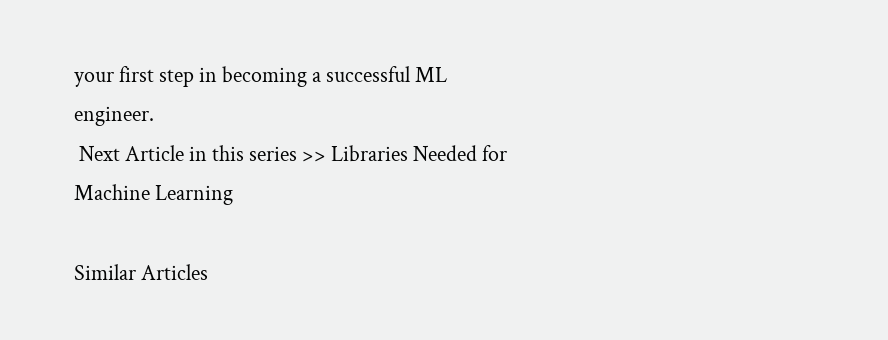your first step in becoming a successful ML engineer.
 Next Article in this series >> Libraries Needed for Machine Learning

Similar Articles